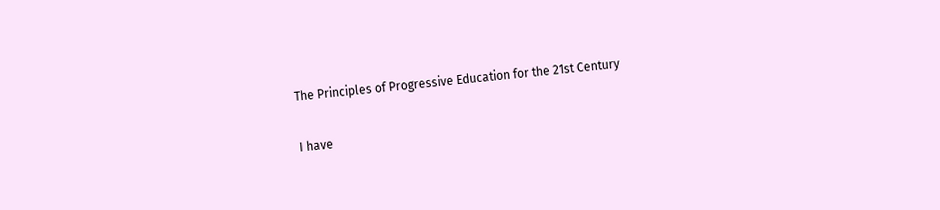The Principles of Progressive Education for the 21st Century

I have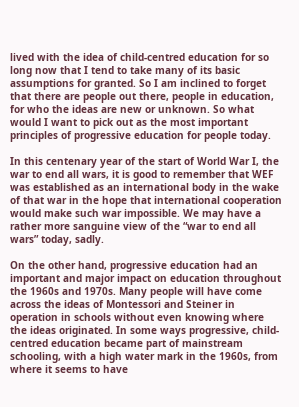lived with the idea of child-centred education for so long now that I tend to take many of its basic assumptions for granted. So I am inclined to forget that there are people out there, people in education, for who the ideas are new or unknown. So what would I want to pick out as the most important principles of progressive education for people today.

In this centenary year of the start of World War I, the war to end all wars, it is good to remember that WEF was established as an international body in the wake of that war in the hope that international cooperation would make such war impossible. We may have a rather more sanguine view of the “war to end all wars” today, sadly.

On the other hand, progressive education had an important and major impact on education throughout the 1960s and 1970s. Many people will have come across the ideas of Montessori and Steiner in operation in schools without even knowing where the ideas originated. In some ways progressive, child-centred education became part of mainstream schooling, with a high water mark in the 1960s, from where it seems to have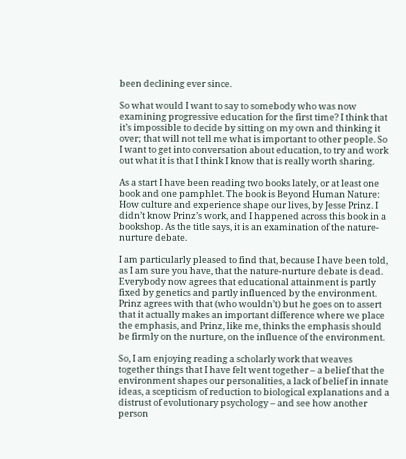been declining ever since.

So what would I want to say to somebody who was now examining progressive education for the first time? I think that it’s impossible to decide by sitting on my own and thinking it over; that will not tell me what is important to other people. So I want to get into conversation about education, to try and work out what it is that I think I know that is really worth sharing.

As a start I have been reading two books lately, or at least one book and one pamphlet. The book is Beyond Human Nature: How culture and experience shape our lives, by Jesse Prinz. I didn’t know Prinz’s work, and I happened across this book in a bookshop. As the title says, it is an examination of the nature-nurture debate.

I am particularly pleased to find that, because I have been told, as I am sure you have, that the nature-nurture debate is dead. Everybody now agrees that educational attainment is partly fixed by genetics and partly influenced by the environment. Prinz agrees with that (who wouldn’t) but he goes on to assert that it actually makes an important difference where we place the emphasis, and Prinz, like me, thinks the emphasis should be firmly on the nurture, on the influence of the environment.

So, I am enjoying reading a scholarly work that weaves together things that I have felt went together – a belief that the environment shapes our personalities, a lack of belief in innate ideas, a scepticism of reduction to biological explanations and a distrust of evolutionary psychology – and see how another person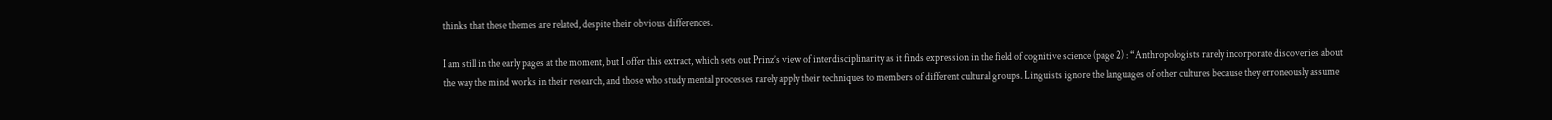thinks that these themes are related, despite their obvious differences.

I am still in the early pages at the moment, but I offer this extract, which sets out Prinz’s view of interdisciplinarity as it finds expression in the field of cognitive science (page 2) : “Anthropologists rarely incorporate discoveries about the way the mind works in their research, and those who study mental processes rarely apply their techniques to members of different cultural groups. Linguists ignore the languages of other cultures because they erroneously assume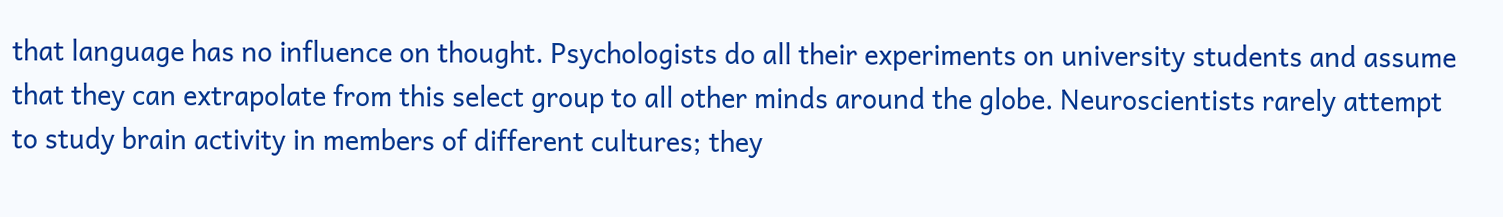that language has no influence on thought. Psychologists do all their experiments on university students and assume that they can extrapolate from this select group to all other minds around the globe. Neuroscientists rarely attempt to study brain activity in members of different cultures; they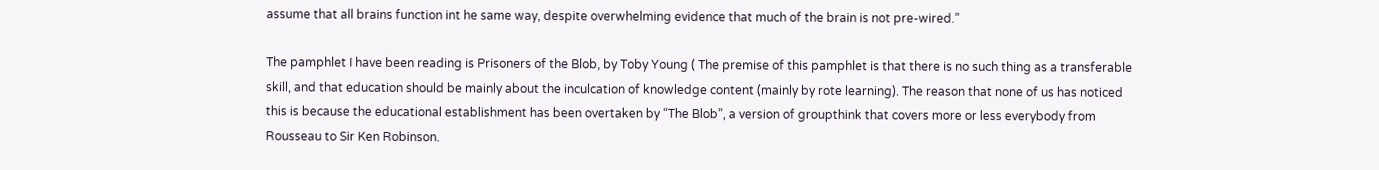assume that all brains function int he same way, despite overwhelming evidence that much of the brain is not pre-wired.”

The pamphlet I have been reading is Prisoners of the Blob, by Toby Young ( The premise of this pamphlet is that there is no such thing as a transferable skill, and that education should be mainly about the inculcation of knowledge content (mainly by rote learning). The reason that none of us has noticed this is because the educational establishment has been overtaken by “The Blob”, a version of groupthink that covers more or less everybody from Rousseau to Sir Ken Robinson.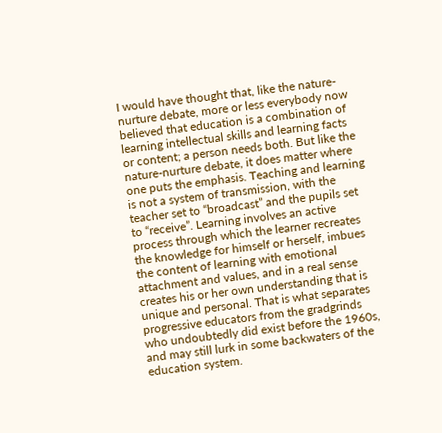I would have thought that, like the nature-nurture debate, more or less everybody now believed that education is a combination of learning intellectual skills and learning facts or content; a person needs both. But like the nature-nurture debate, it does matter where one puts the emphasis. Teaching and learning is not a system of transmission, with the teacher set to “broadcast” and the pupils set to “receive”. Learning involves an active process through which the learner recreates the knowledge for himself or herself, imbues the content of learning with emotional attachment and values, and in a real sense creates his or her own understanding that is unique and personal. That is what separates progressive educators from the gradgrinds who undoubtedly did exist before the 1960s, and may still lurk in some backwaters of the education system.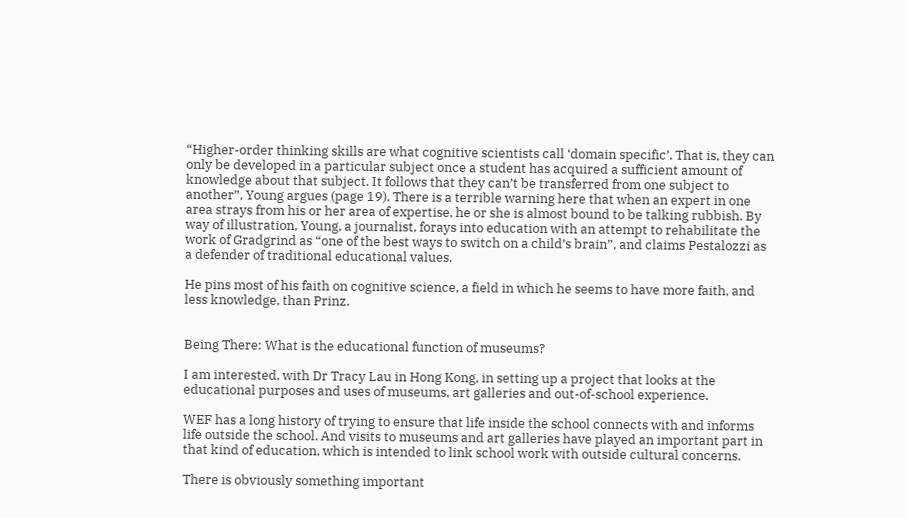“Higher-order thinking skills are what cognitive scientists call ‘domain specific’. That is, they can only be developed in a particular subject once a student has acquired a sufficient amount of knowledge about that subject. It follows that they can’t be transferred from one subject to another”, Young argues (page 19). There is a terrible warning here that when an expert in one area strays from his or her area of expertise, he or she is almost bound to be talking rubbish. By way of illustration, Young, a journalist, forays into education with an attempt to rehabilitate the work of Gradgrind as “one of the best ways to switch on a child’s brain”, and claims Pestalozzi as a defender of traditional educational values.

He pins most of his faith on cognitive science, a field in which he seems to have more faith, and less knowledge, than Prinz.


Being There: What is the educational function of museums?

I am interested, with Dr Tracy Lau in Hong Kong, in setting up a project that looks at the educational purposes and uses of museums, art galleries and out-of-school experience.

WEF has a long history of trying to ensure that life inside the school connects with and informs life outside the school. And visits to museums and art galleries have played an important part in that kind of education, which is intended to link school work with outside cultural concerns.

There is obviously something important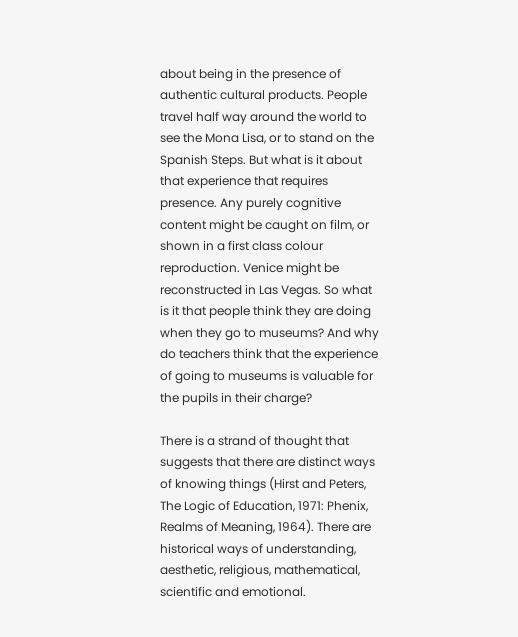about being in the presence of authentic cultural products. People travel half way around the world to see the Mona Lisa, or to stand on the Spanish Steps. But what is it about that experience that requires presence. Any purely cognitive content might be caught on film, or shown in a first class colour reproduction. Venice might be reconstructed in Las Vegas. So what is it that people think they are doing when they go to museums? And why do teachers think that the experience of going to museums is valuable for the pupils in their charge?

There is a strand of thought that suggests that there are distinct ways of knowing things (Hirst and Peters, The Logic of Education, 1971: Phenix, Realms of Meaning, 1964). There are historical ways of understanding, aesthetic, religious, mathematical, scientific and emotional.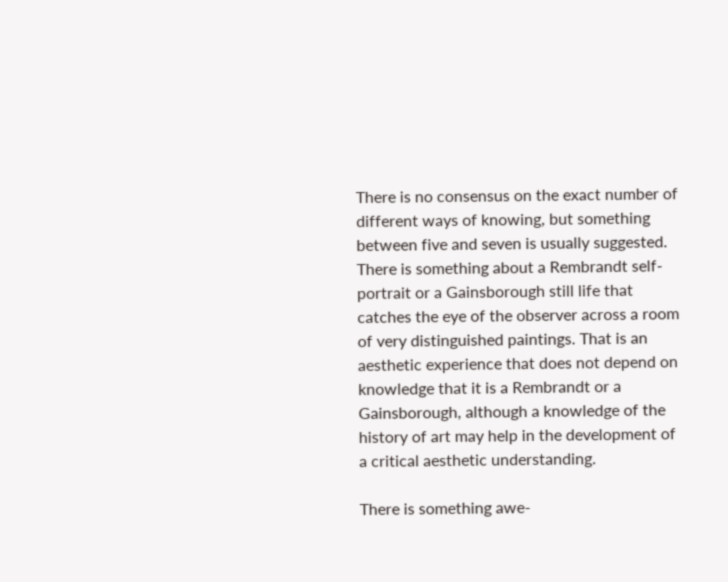There is no consensus on the exact number of different ways of knowing, but something between five and seven is usually suggested. There is something about a Rembrandt self-portrait or a Gainsborough still life that catches the eye of the observer across a room of very distinguished paintings. That is an aesthetic experience that does not depend on knowledge that it is a Rembrandt or a Gainsborough, although a knowledge of the history of art may help in the development of a critical aesthetic understanding.

There is something awe-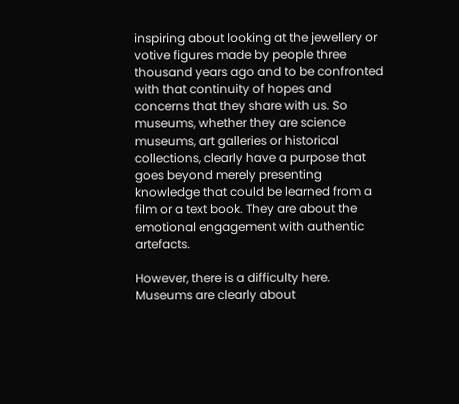inspiring about looking at the jewellery or votive figures made by people three thousand years ago and to be confronted with that continuity of hopes and concerns that they share with us. So museums, whether they are science museums, art galleries or historical collections, clearly have a purpose that goes beyond merely presenting knowledge that could be learned from a film or a text book. They are about the emotional engagement with authentic artefacts.

However, there is a difficulty here. Museums are clearly about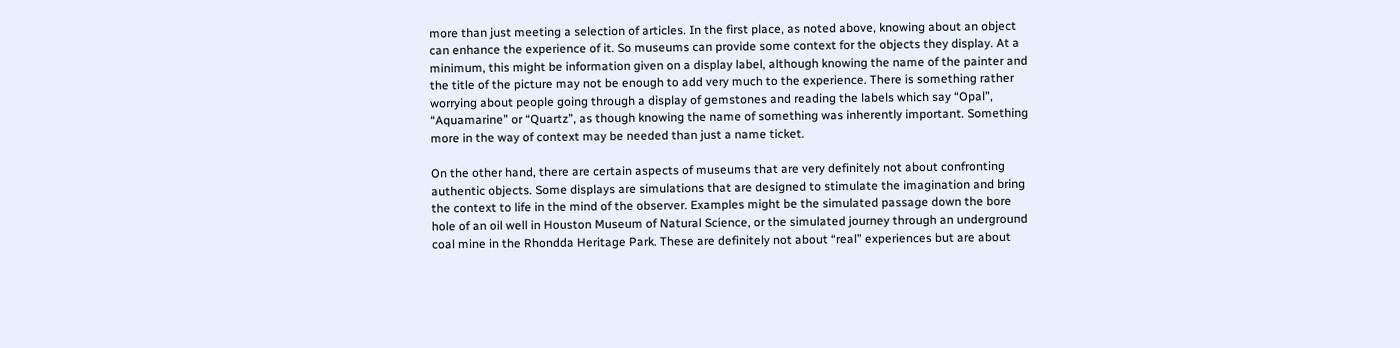more than just meeting a selection of articles. In the first place, as noted above, knowing about an object can enhance the experience of it. So museums can provide some context for the objects they display. At a minimum, this might be information given on a display label, although knowing the name of the painter and the title of the picture may not be enough to add very much to the experience. There is something rather worrying about people going through a display of gemstones and reading the labels which say “Opal”, “Aquamarine” or “Quartz”, as though knowing the name of something was inherently important. Something more in the way of context may be needed than just a name ticket.

On the other hand, there are certain aspects of museums that are very definitely not about confronting authentic objects. Some displays are simulations that are designed to stimulate the imagination and bring the context to life in the mind of the observer. Examples might be the simulated passage down the bore hole of an oil well in Houston Museum of Natural Science, or the simulated journey through an underground coal mine in the Rhondda Heritage Park. These are definitely not about “real” experiences but are about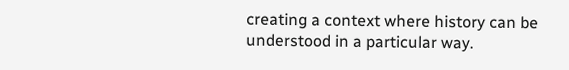creating a context where history can be understood in a particular way.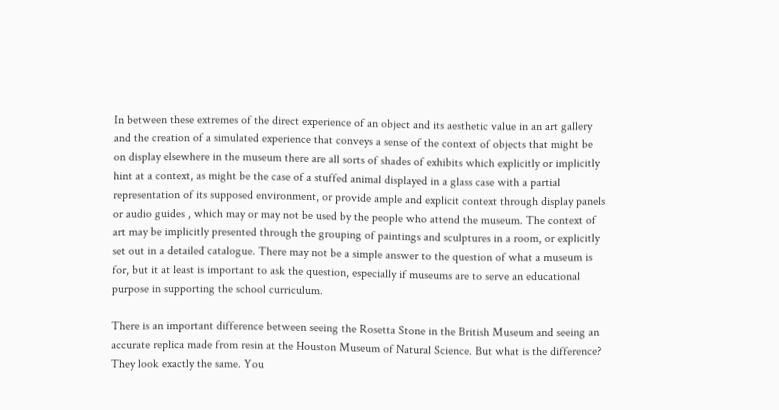In between these extremes of the direct experience of an object and its aesthetic value in an art gallery and the creation of a simulated experience that conveys a sense of the context of objects that might be on display elsewhere in the museum there are all sorts of shades of exhibits which explicitly or implicitly hint at a context, as might be the case of a stuffed animal displayed in a glass case with a partial representation of its supposed environment, or provide ample and explicit context through display panels or audio guides , which may or may not be used by the people who attend the museum. The context of art may be implicitly presented through the grouping of paintings and sculptures in a room, or explicitly set out in a detailed catalogue. There may not be a simple answer to the question of what a museum is for, but it at least is important to ask the question, especially if museums are to serve an educational purpose in supporting the school curriculum.

There is an important difference between seeing the Rosetta Stone in the British Museum and seeing an accurate replica made from resin at the Houston Museum of Natural Science. But what is the difference? They look exactly the same. You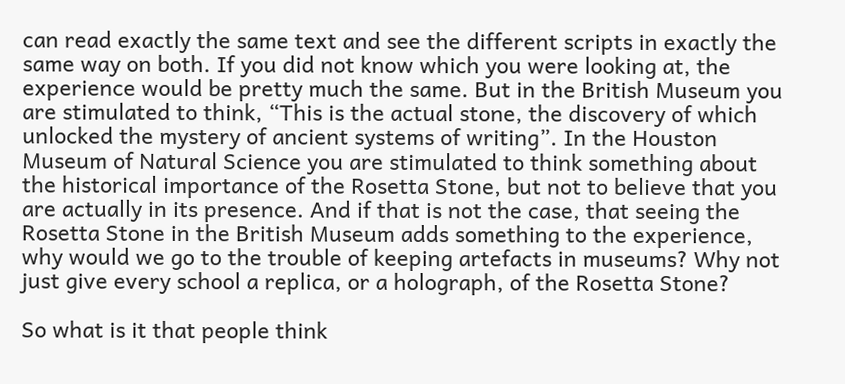can read exactly the same text and see the different scripts in exactly the same way on both. If you did not know which you were looking at, the experience would be pretty much the same. But in the British Museum you are stimulated to think, “This is the actual stone, the discovery of which unlocked the mystery of ancient systems of writing”. In the Houston Museum of Natural Science you are stimulated to think something about the historical importance of the Rosetta Stone, but not to believe that you are actually in its presence. And if that is not the case, that seeing the Rosetta Stone in the British Museum adds something to the experience, why would we go to the trouble of keeping artefacts in museums? Why not just give every school a replica, or a holograph, of the Rosetta Stone?

So what is it that people think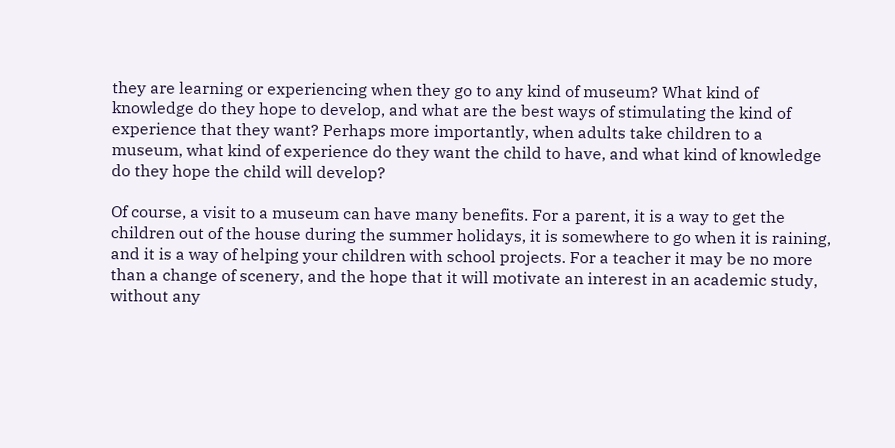they are learning or experiencing when they go to any kind of museum? What kind of knowledge do they hope to develop, and what are the best ways of stimulating the kind of experience that they want? Perhaps more importantly, when adults take children to a museum, what kind of experience do they want the child to have, and what kind of knowledge do they hope the child will develop?

Of course, a visit to a museum can have many benefits. For a parent, it is a way to get the children out of the house during the summer holidays, it is somewhere to go when it is raining, and it is a way of helping your children with school projects. For a teacher it may be no more than a change of scenery, and the hope that it will motivate an interest in an academic study, without any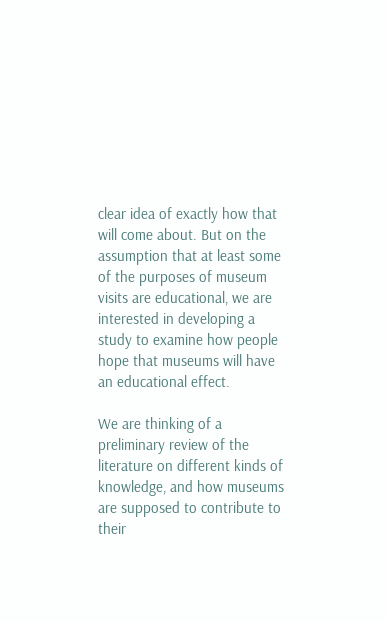clear idea of exactly how that will come about. But on the assumption that at least some of the purposes of museum visits are educational, we are interested in developing a study to examine how people hope that museums will have an educational effect.

We are thinking of a preliminary review of the literature on different kinds of knowledge, and how museums are supposed to contribute to their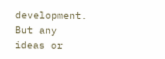development. But any ideas or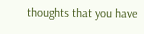thoughts that you have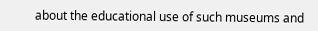about the educational use of such museums and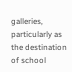galleries, particularly as the destination of school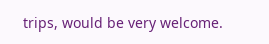trips, would be very welcome.